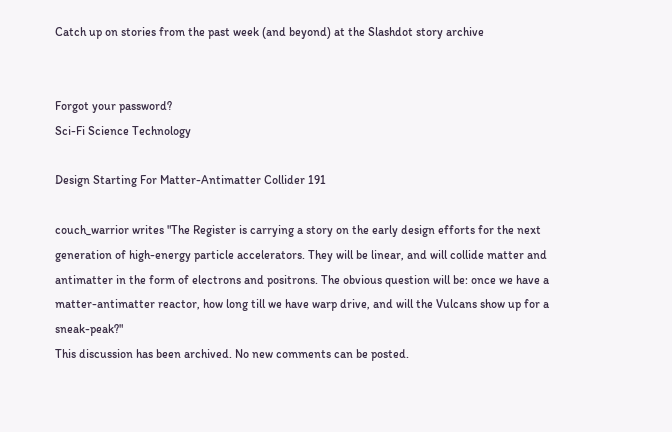Catch up on stories from the past week (and beyond) at the Slashdot story archive


Forgot your password?
Sci-Fi Science Technology

Design Starting For Matter-Antimatter Collider 191

couch_warrior writes "The Register is carrying a story on the early design efforts for the next generation of high-energy particle accelerators. They will be linear, and will collide matter and antimatter in the form of electrons and positrons. The obvious question will be: once we have a matter-antimatter reactor, how long till we have warp drive, and will the Vulcans show up for a sneak-peak?"
This discussion has been archived. No new comments can be posted.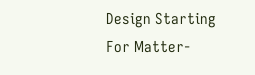Design Starting For Matter-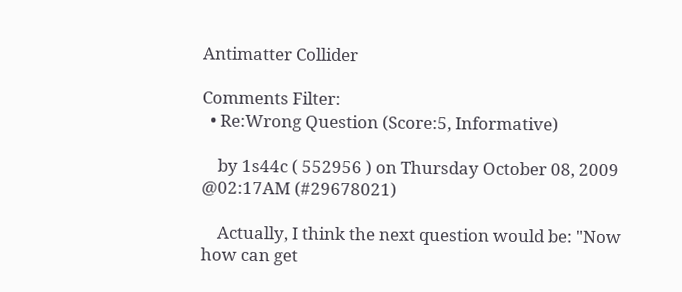Antimatter Collider

Comments Filter:
  • Re:Wrong Question (Score:5, Informative)

    by 1s44c ( 552956 ) on Thursday October 08, 2009 @02:17AM (#29678021)

    Actually, I think the next question would be: "Now how can get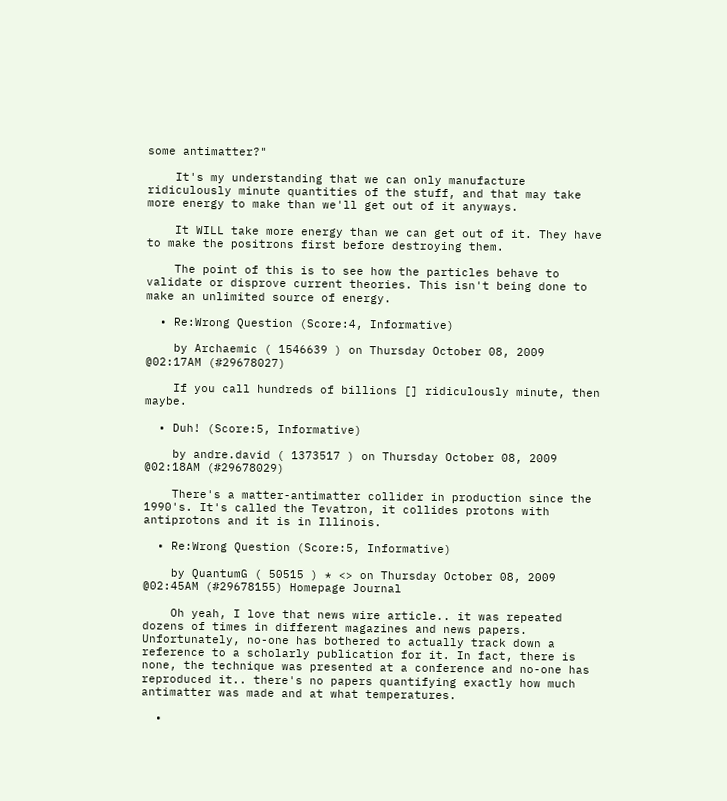some antimatter?"

    It's my understanding that we can only manufacture ridiculously minute quantities of the stuff, and that may take more energy to make than we'll get out of it anyways.

    It WILL take more energy than we can get out of it. They have to make the positrons first before destroying them.

    The point of this is to see how the particles behave to validate or disprove current theories. This isn't being done to make an unlimited source of energy.

  • Re:Wrong Question (Score:4, Informative)

    by Archaemic ( 1546639 ) on Thursday October 08, 2009 @02:17AM (#29678027)

    If you call hundreds of billions [] ridiculously minute, then maybe.

  • Duh! (Score:5, Informative)

    by andre.david ( 1373517 ) on Thursday October 08, 2009 @02:18AM (#29678029)

    There's a matter-antimatter collider in production since the 1990's. It's called the Tevatron, it collides protons with antiprotons and it is in Illinois.

  • Re:Wrong Question (Score:5, Informative)

    by QuantumG ( 50515 ) * <> on Thursday October 08, 2009 @02:45AM (#29678155) Homepage Journal

    Oh yeah, I love that news wire article.. it was repeated dozens of times in different magazines and news papers. Unfortunately, no-one has bothered to actually track down a reference to a scholarly publication for it. In fact, there is none, the technique was presented at a conference and no-one has reproduced it.. there's no papers quantifying exactly how much antimatter was made and at what temperatures.

  •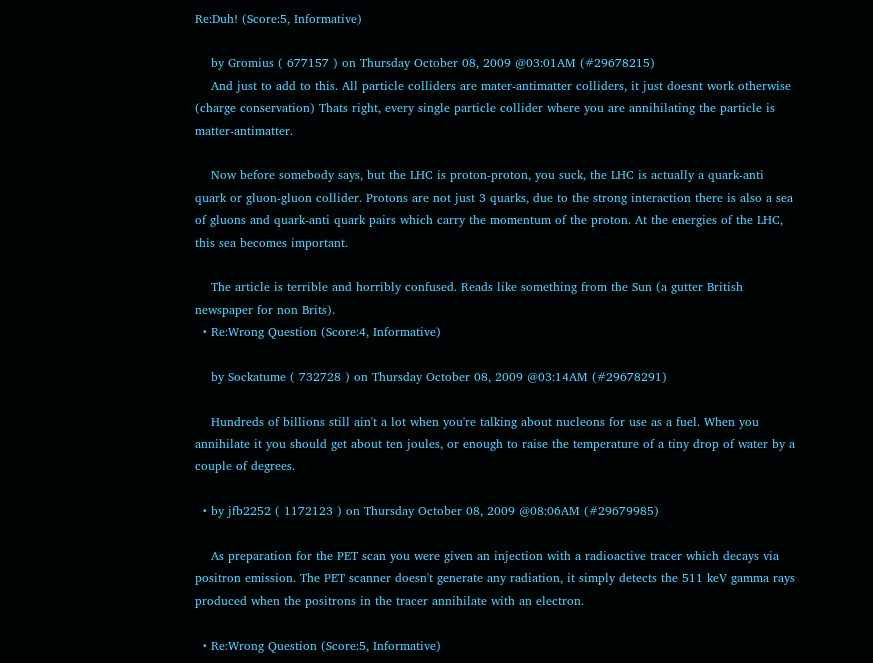Re:Duh! (Score:5, Informative)

    by Gromius ( 677157 ) on Thursday October 08, 2009 @03:01AM (#29678215)
    And just to add to this. All particle colliders are mater-antimatter colliders, it just doesnt work otherwise (charge conservation) Thats right, every single particle collider where you are annihilating the particle is matter-antimatter.

    Now before somebody says, but the LHC is proton-proton, you suck, the LHC is actually a quark-anti quark or gluon-gluon collider. Protons are not just 3 quarks, due to the strong interaction there is also a sea of gluons and quark-anti quark pairs which carry the momentum of the proton. At the energies of the LHC, this sea becomes important.

    The article is terrible and horribly confused. Reads like something from the Sun (a gutter British newspaper for non Brits).
  • Re:Wrong Question (Score:4, Informative)

    by Sockatume ( 732728 ) on Thursday October 08, 2009 @03:14AM (#29678291)

    Hundreds of billions still ain't a lot when you're talking about nucleons for use as a fuel. When you annihilate it you should get about ten joules, or enough to raise the temperature of a tiny drop of water by a couple of degrees.

  • by jfb2252 ( 1172123 ) on Thursday October 08, 2009 @08:06AM (#29679985)

    As preparation for the PET scan you were given an injection with a radioactive tracer which decays via positron emission. The PET scanner doesn't generate any radiation, it simply detects the 511 keV gamma rays produced when the positrons in the tracer annihilate with an electron.

  • Re:Wrong Question (Score:5, Informative)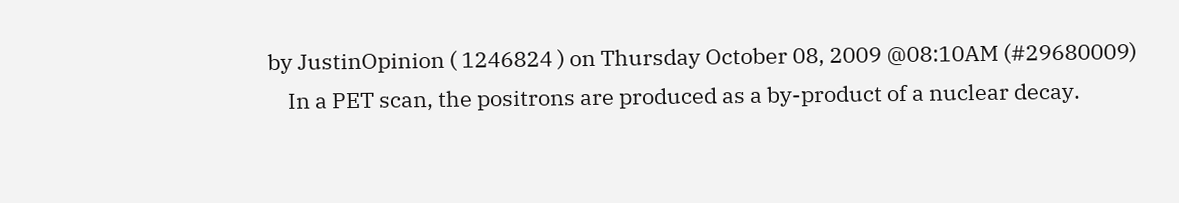by JustinOpinion ( 1246824 ) on Thursday October 08, 2009 @08:10AM (#29680009)
    In a PET scan, the positrons are produced as a by-product of a nuclear decay.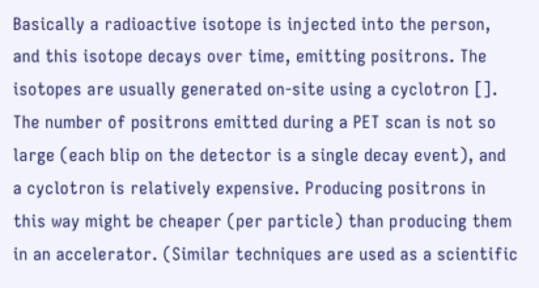Basically a radioactive isotope is injected into the person, and this isotope decays over time, emitting positrons. The isotopes are usually generated on-site using a cyclotron []. The number of positrons emitted during a PET scan is not so large (each blip on the detector is a single decay event), and a cyclotron is relatively expensive. Producing positrons in this way might be cheaper (per particle) than producing them in an accelerator. (Similar techniques are used as a scientific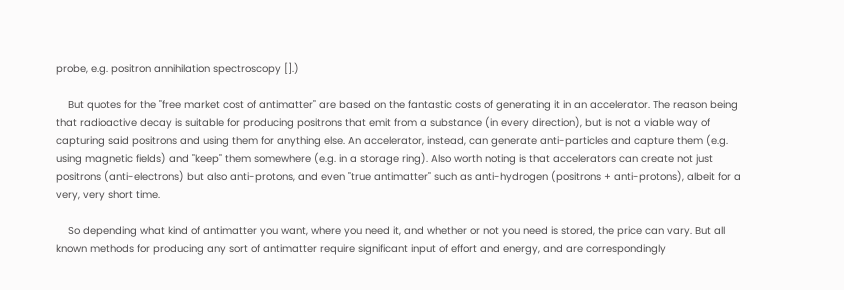probe, e.g. positron annihilation spectroscopy [].)

    But quotes for the "free market cost of antimatter" are based on the fantastic costs of generating it in an accelerator. The reason being that radioactive decay is suitable for producing positrons that emit from a substance (in every direction), but is not a viable way of capturing said positrons and using them for anything else. An accelerator, instead, can generate anti-particles and capture them (e.g. using magnetic fields) and "keep" them somewhere (e.g. in a storage ring). Also worth noting is that accelerators can create not just positrons (anti-electrons) but also anti-protons, and even "true antimatter" such as anti-hydrogen (positrons + anti-protons), albeit for a very, very short time.

    So depending what kind of antimatter you want, where you need it, and whether or not you need is stored, the price can vary. But all known methods for producing any sort of antimatter require significant input of effort and energy, and are correspondingly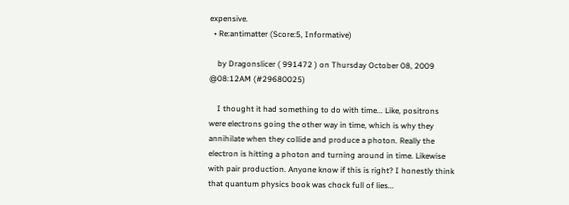expensive.
  • Re:antimatter (Score:5, Informative)

    by Dragonslicer ( 991472 ) on Thursday October 08, 2009 @08:12AM (#29680025)

    I thought it had something to do with time... Like, positrons were electrons going the other way in time, which is why they annihilate when they collide and produce a photon. Really the electron is hitting a photon and turning around in time. Likewise with pair production. Anyone know if this is right? I honestly think that quantum physics book was chock full of lies...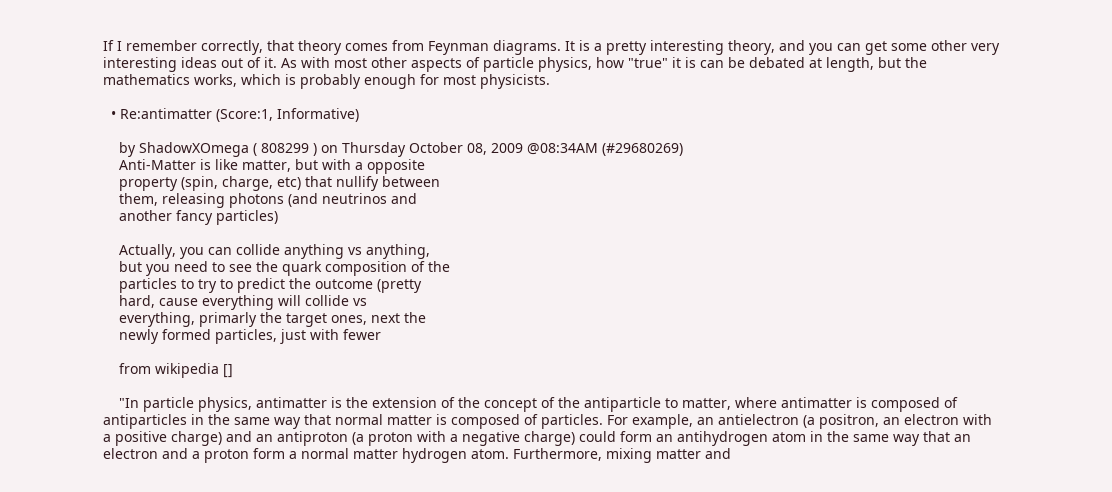If I remember correctly, that theory comes from Feynman diagrams. It is a pretty interesting theory, and you can get some other very interesting ideas out of it. As with most other aspects of particle physics, how "true" it is can be debated at length, but the mathematics works, which is probably enough for most physicists.

  • Re:antimatter (Score:1, Informative)

    by ShadowXOmega ( 808299 ) on Thursday October 08, 2009 @08:34AM (#29680269)
    Anti-Matter is like matter, but with a opposite
    property (spin, charge, etc) that nullify between
    them, releasing photons (and neutrinos and
    another fancy particles)

    Actually, you can collide anything vs anything,
    but you need to see the quark composition of the
    particles to try to predict the outcome (pretty
    hard, cause everything will collide vs
    everything, primarly the target ones, next the
    newly formed particles, just with fewer

    from wikipedia []

    "In particle physics, antimatter is the extension of the concept of the antiparticle to matter, where antimatter is composed of antiparticles in the same way that normal matter is composed of particles. For example, an antielectron (a positron, an electron with a positive charge) and an antiproton (a proton with a negative charge) could form an antihydrogen atom in the same way that an electron and a proton form a normal matter hydrogen atom. Furthermore, mixing matter and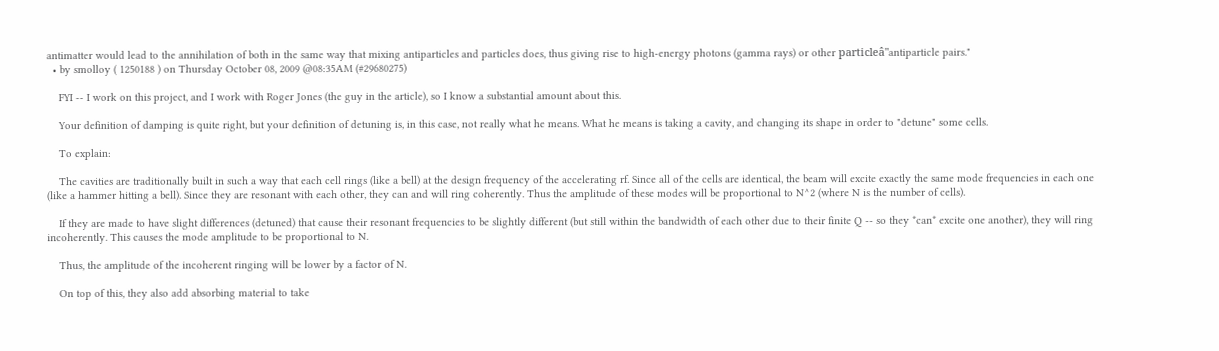antimatter would lead to the annihilation of both in the same way that mixing antiparticles and particles does, thus giving rise to high-energy photons (gamma rays) or other particleâ"antiparticle pairs."
  • by smolloy ( 1250188 ) on Thursday October 08, 2009 @08:35AM (#29680275)

    FYI -- I work on this project, and I work with Roger Jones (the guy in the article), so I know a substantial amount about this.

    Your definition of damping is quite right, but your definition of detuning is, in this case, not really what he means. What he means is taking a cavity, and changing its shape in order to "detune" some cells.

    To explain:

    The cavities are traditionally built in such a way that each cell rings (like a bell) at the design frequency of the accelerating rf. Since all of the cells are identical, the beam will excite exactly the same mode frequencies in each one (like a hammer hitting a bell). Since they are resonant with each other, they can and will ring coherently. Thus the amplitude of these modes will be proportional to N^2 (where N is the number of cells).

    If they are made to have slight differences (detuned) that cause their resonant frequencies to be slightly different (but still within the bandwidth of each other due to their finite Q -- so they *can* excite one another), they will ring incoherently. This causes the mode amplitude to be proportional to N.

    Thus, the amplitude of the incoherent ringing will be lower by a factor of N.

    On top of this, they also add absorbing material to take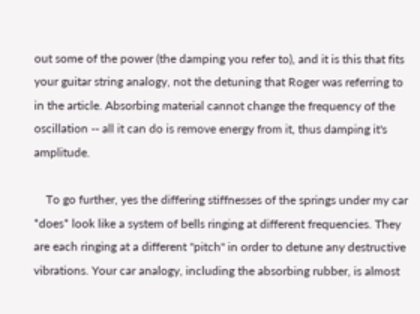out some of the power (the damping you refer to), and it is this that fits your guitar string analogy, not the detuning that Roger was referring to in the article. Absorbing material cannot change the frequency of the oscillation -- all it can do is remove energy from it, thus damping it's amplitude.

    To go further, yes the differing stiffnesses of the springs under my car *does* look like a system of bells ringing at different frequencies. They are each ringing at a different "pitch" in order to detune any destructive vibrations. Your car analogy, including the absorbing rubber, is almost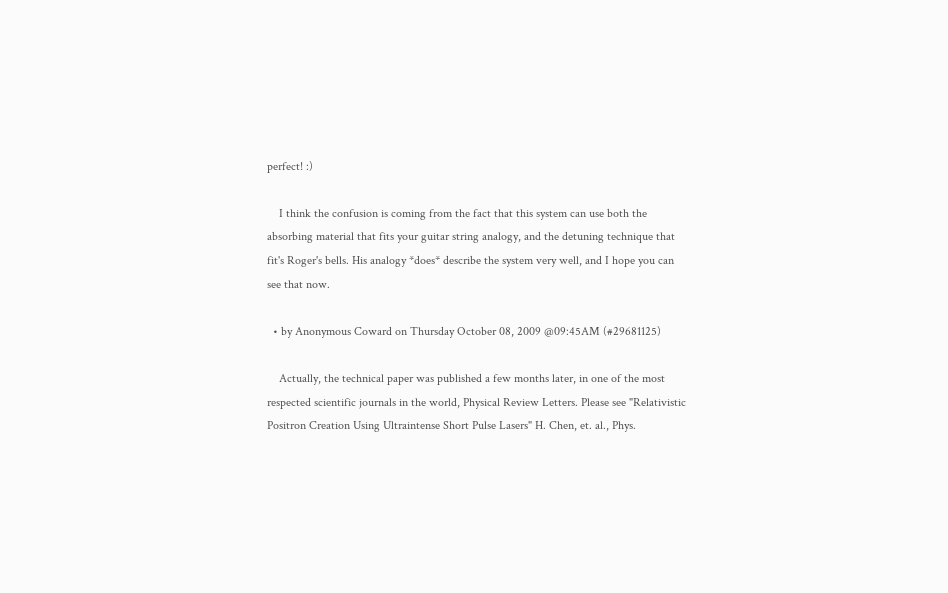perfect! :)

    I think the confusion is coming from the fact that this system can use both the absorbing material that fits your guitar string analogy, and the detuning technique that fit's Roger's bells. His analogy *does* describe the system very well, and I hope you can see that now.

  • by Anonymous Coward on Thursday October 08, 2009 @09:45AM (#29681125)

    Actually, the technical paper was published a few months later, in one of the most respected scientific journals in the world, Physical Review Letters. Please see "Relativistic Positron Creation Using Ultraintense Short Pulse Lasers" H. Chen, et. al., Phys.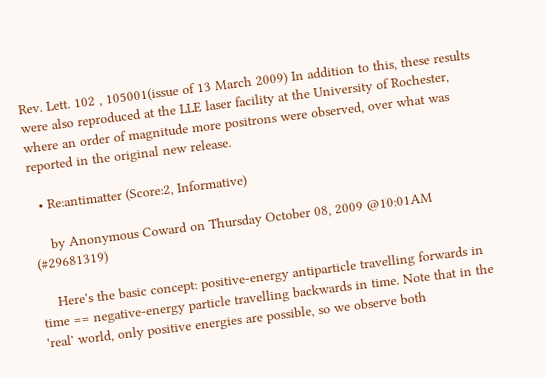Rev. Lett. 102 , 105001(issue of 13 March 2009) In addition to this, these results were also reproduced at the LLE laser facility at the University of Rochester, where an order of magnitude more positrons were observed, over what was reported in the original new release.

  • Re:antimatter (Score:2, Informative)

    by Anonymous Coward on Thursday October 08, 2009 @10:01AM (#29681319)

    Here's the basic concept: positive-energy antiparticle travelling forwards in time == negative-energy particle travelling backwards in time. Note that in the 'real' world, only positive energies are possible, so we observe both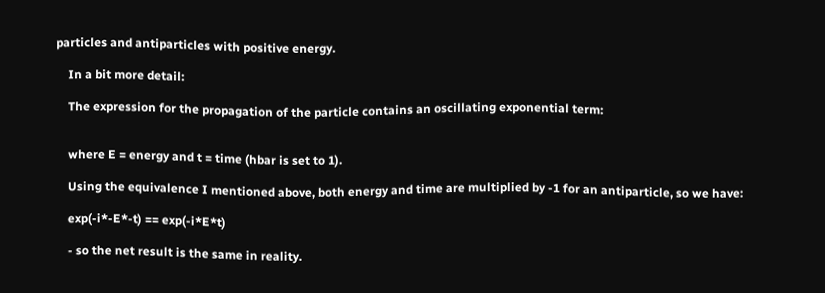particles and antiparticles with positive energy.

    In a bit more detail:

    The expression for the propagation of the particle contains an oscillating exponential term:


    where E = energy and t = time (hbar is set to 1).

    Using the equivalence I mentioned above, both energy and time are multiplied by -1 for an antiparticle, so we have:

    exp(-i*-E*-t) == exp(-i*E*t)

    - so the net result is the same in reality.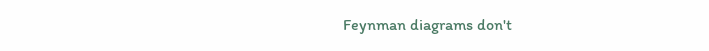Feynman diagrams don't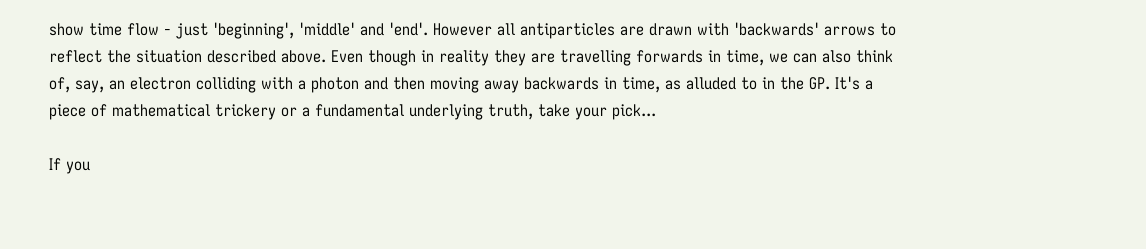show time flow - just 'beginning', 'middle' and 'end'. However all antiparticles are drawn with 'backwards' arrows to reflect the situation described above. Even though in reality they are travelling forwards in time, we can also think of, say, an electron colliding with a photon and then moving away backwards in time, as alluded to in the GP. It's a piece of mathematical trickery or a fundamental underlying truth, take your pick...

If you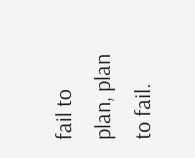fail to plan, plan to fail.